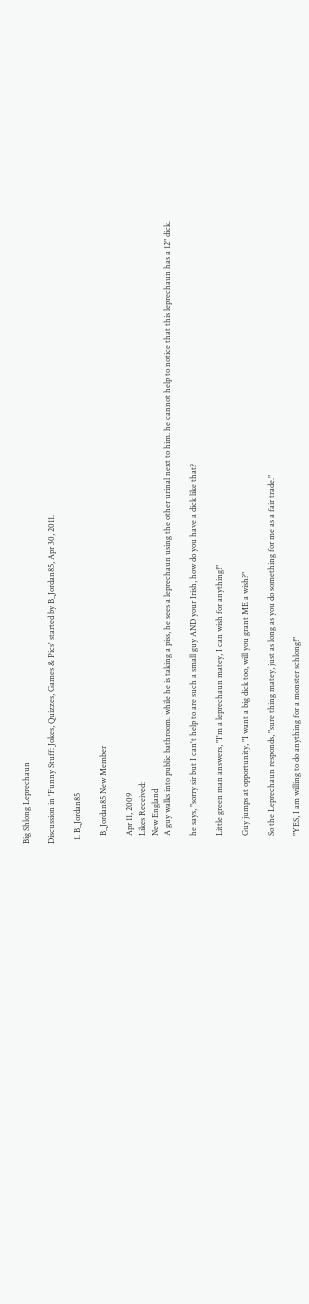Big Shlong Leprechaun

Discussion in 'Funny Stuff: Jokes, Quizzes, Games & Pics' started by B_Jordan85, Apr 30, 2011.

  1. B_Jordan85

    B_Jordan85 New Member

    Apr 11, 2009
    Likes Received:
    New England
    A guy walks into public bathroom. while he is taking a piss, he sees a leprechaun using the other urinal next to him. he cannot help to notice that this leprechaun has a 12" dick.

    he says, "sorry sir but I can't help to are such a small guy AND your Irish, how do you have a dick like that?

    Little green man answers, "I'm a leprechaun matey, I can wish for anything!"

    Guy jumps at opportunity, "I want a big dick too, will you grant ME a wish?"

    So the Leprechaun responds, "sure thing matey, just as long as you do something for me as a fair trade."

    "YES, I am willing to do anything for a monster schlong!"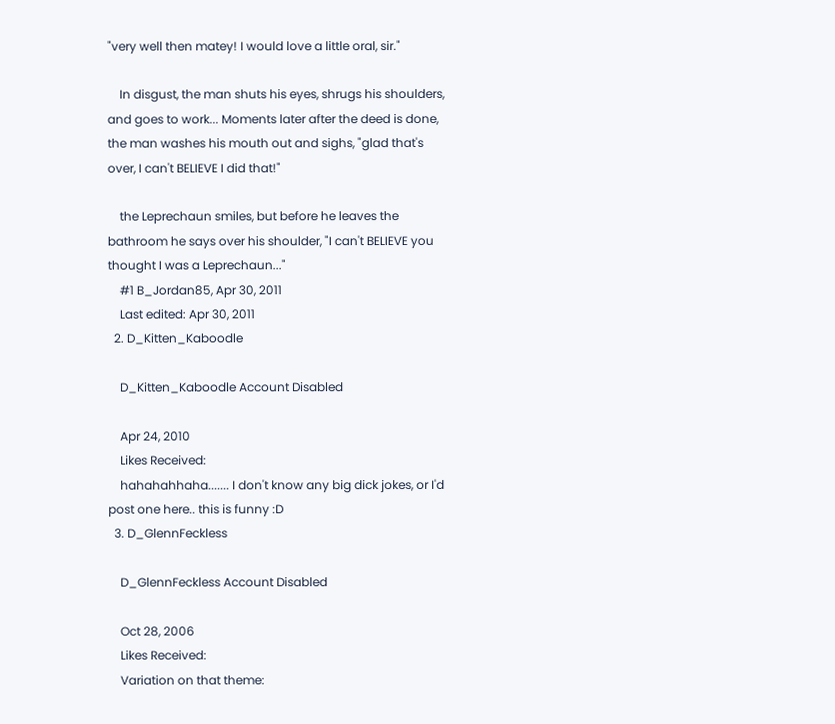"very well then matey! I would love a little oral, sir."

    In disgust, the man shuts his eyes, shrugs his shoulders, and goes to work... Moments later after the deed is done, the man washes his mouth out and sighs, "glad that's over, I can't BELIEVE I did that!"

    the Leprechaun smiles, but before he leaves the bathroom he says over his shoulder, "I can't BELIEVE you thought I was a Leprechaun..."
    #1 B_Jordan85, Apr 30, 2011
    Last edited: Apr 30, 2011
  2. D_Kitten_Kaboodle

    D_Kitten_Kaboodle Account Disabled

    Apr 24, 2010
    Likes Received:
    hahahahhaha....... I don't know any big dick jokes, or I'd post one here.. this is funny :D
  3. D_GlennFeckless

    D_GlennFeckless Account Disabled

    Oct 28, 2006
    Likes Received:
    Variation on that theme: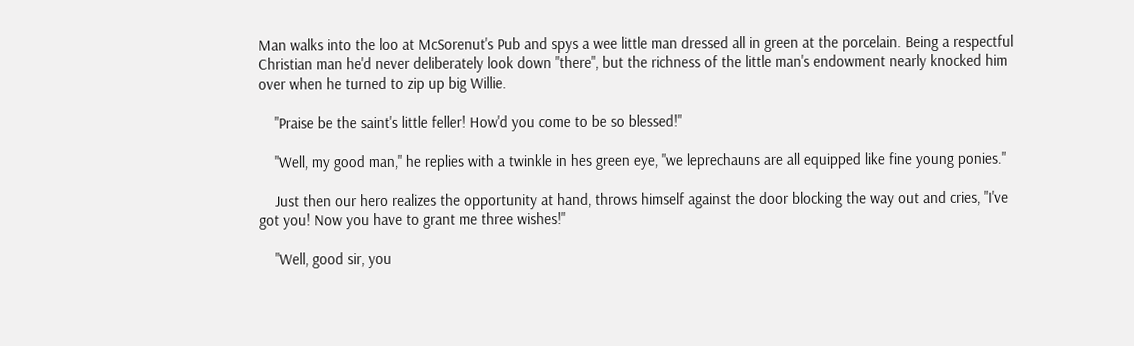Man walks into the loo at McSorenut's Pub and spys a wee little man dressed all in green at the porcelain. Being a respectful Christian man he'd never deliberately look down "there", but the richness of the little man's endowment nearly knocked him over when he turned to zip up big Willie.

    "Praise be the saint's little feller! How'd you come to be so blessed!"

    "Well, my good man," he replies with a twinkle in hes green eye, "we leprechauns are all equipped like fine young ponies."

    Just then our hero realizes the opportunity at hand, throws himself against the door blocking the way out and cries, "I've got you! Now you have to grant me three wishes!"

    "Well, good sir, you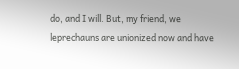do, and I will. But, my friend, we leprechauns are unionized now and have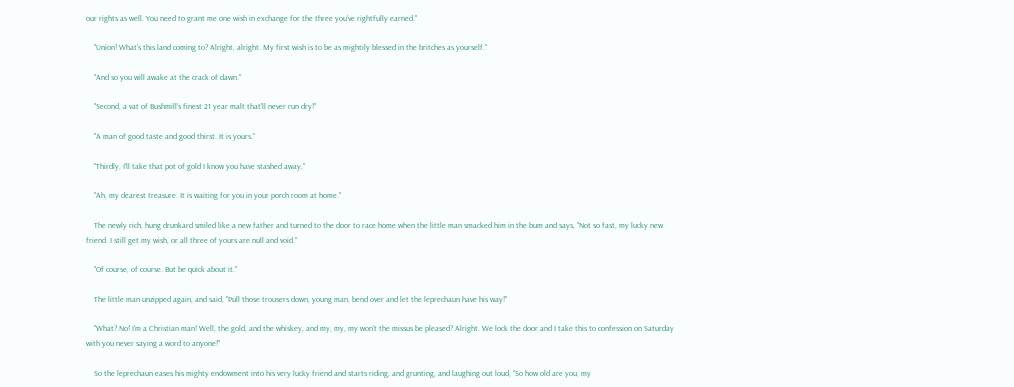our rights as well. You need to grant me one wish in exchange for the three you've rightfully earned."

    "Union! What's this land coming to? Alright, alright. My first wish is to be as mightily blessed in the britches as yourself."

    "And so you will awake at the crack of dawn."

    "Second, a vat of Bushmill's finest 21 year malt that'll never run dry!"

    "A man of good taste and good thirst. It is yours."

    "Thirdly, I'll take that pot of gold I know you have stashed away."

    "Ah, my dearest treasure. It is waiting for you in your porch room at home."

    The newly rich, hung drunkard smiled like a new father and turned to the door to race home when the little man smacked him in the bum and says, "Not so fast, my lucky new friend. I still get my wish, or all three of yours are null and void."

    "Of course, of course. But be quick about it."

    The little man unzipped again, and said, "Pull those trousers down, young man, bend over and let the leprechaun have his way!"

    "What? No! I'm a Christian man! Well, the gold, and the whiskey, and my, my, my won't the missus be pleased? Alright. We lock the door and I take this to confession on Saturday with you never saying a word to anyone!"

    So the leprechaun eases his mighty endowment into his very lucky friend and starts riding, and grunting, and laughing out loud, "So how old are you, my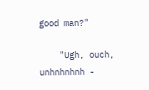good man?"

    "Ugh, ouch, unhnhnhnh -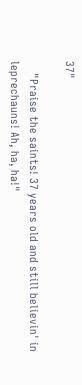37"

    "Praise the saints! 37 years old and still believin' in leprechauns! Ah, ha, ha!"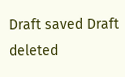Draft saved Draft deleted